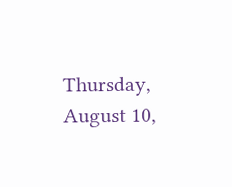Thursday, August 10,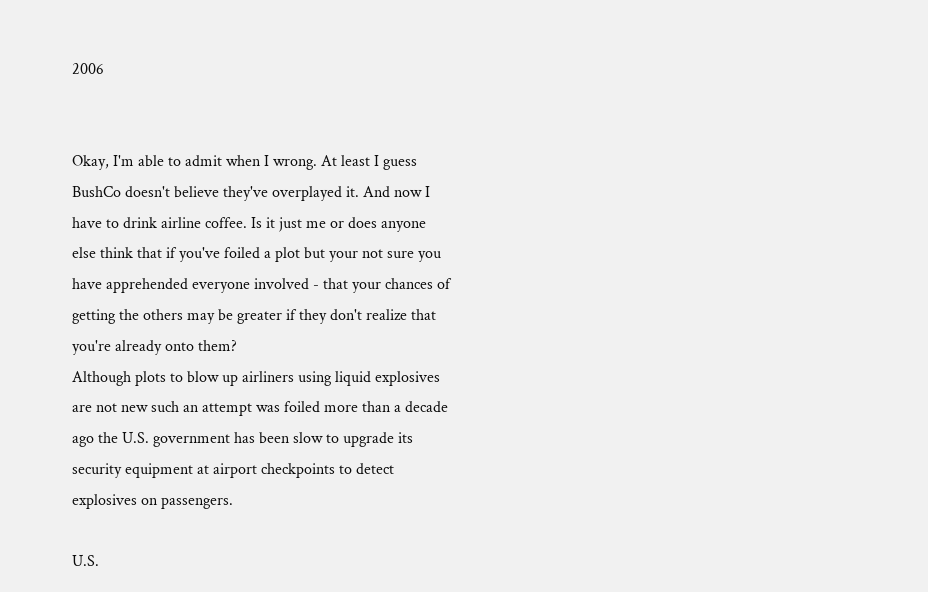2006


Okay, I'm able to admit when I wrong. At least I guess BushCo doesn't believe they've overplayed it. And now I have to drink airline coffee. Is it just me or does anyone else think that if you've foiled a plot but your not sure you have apprehended everyone involved - that your chances of getting the others may be greater if they don't realize that you're already onto them?
Although plots to blow up airliners using liquid explosives are not new such an attempt was foiled more than a decade ago the U.S. government has been slow to upgrade its security equipment at airport checkpoints to detect explosives on passengers.

U.S.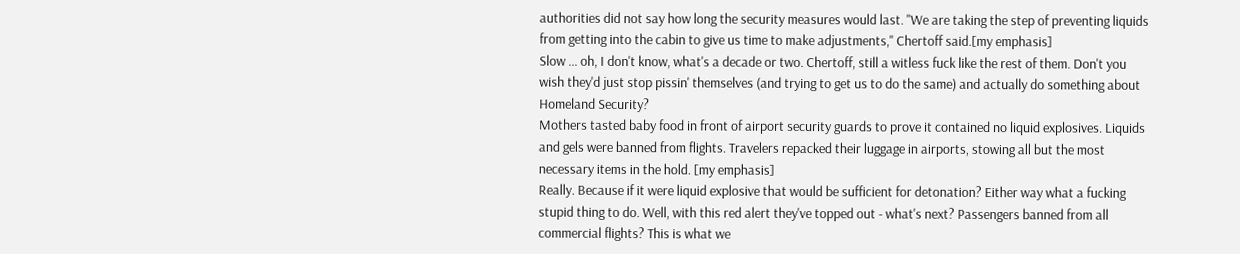authorities did not say how long the security measures would last. "We are taking the step of preventing liquids from getting into the cabin to give us time to make adjustments," Chertoff said.[my emphasis]
Slow ... oh, I don't know, what's a decade or two. Chertoff, still a witless fuck like the rest of them. Don't you wish they'd just stop pissin' themselves (and trying to get us to do the same) and actually do something about Homeland Security?
Mothers tasted baby food in front of airport security guards to prove it contained no liquid explosives. Liquids and gels were banned from flights. Travelers repacked their luggage in airports, stowing all but the most necessary items in the hold. [my emphasis]
Really. Because if it were liquid explosive that would be sufficient for detonation? Either way what a fucking stupid thing to do. Well, with this red alert they've topped out - what's next? Passengers banned from all commercial flights? This is what we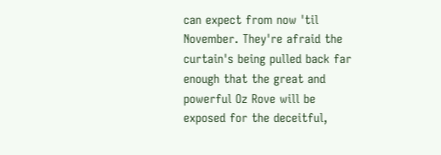can expect from now 'til November. They're afraid the curtain's being pulled back far enough that the great and powerful Oz Rove will be exposed for the deceitful,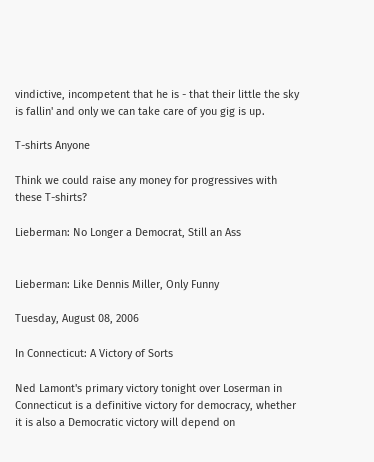vindictive, incompetent that he is - that their little the sky is fallin' and only we can take care of you gig is up.

T-shirts Anyone

Think we could raise any money for progressives with these T-shirts?

Lieberman: No Longer a Democrat, Still an Ass


Lieberman: Like Dennis Miller, Only Funny

Tuesday, August 08, 2006

In Connecticut: A Victory of Sorts

Ned Lamont's primary victory tonight over Loserman in Connecticut is a definitive victory for democracy, whether it is also a Democratic victory will depend on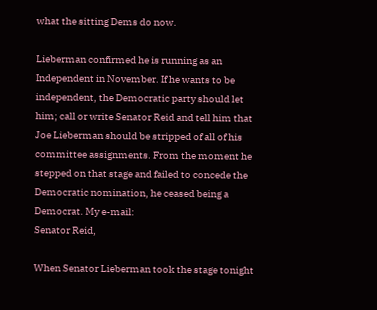what the sitting Dems do now.

Lieberman confirmed he is running as an Independent in November. If he wants to be independent, the Democratic party should let him; call or write Senator Reid and tell him that Joe Lieberman should be stripped of all of his committee assignments. From the moment he stepped on that stage and failed to concede the Democratic nomination, he ceased being a Democrat. My e-mail:
Senator Reid,

When Senator Lieberman took the stage tonight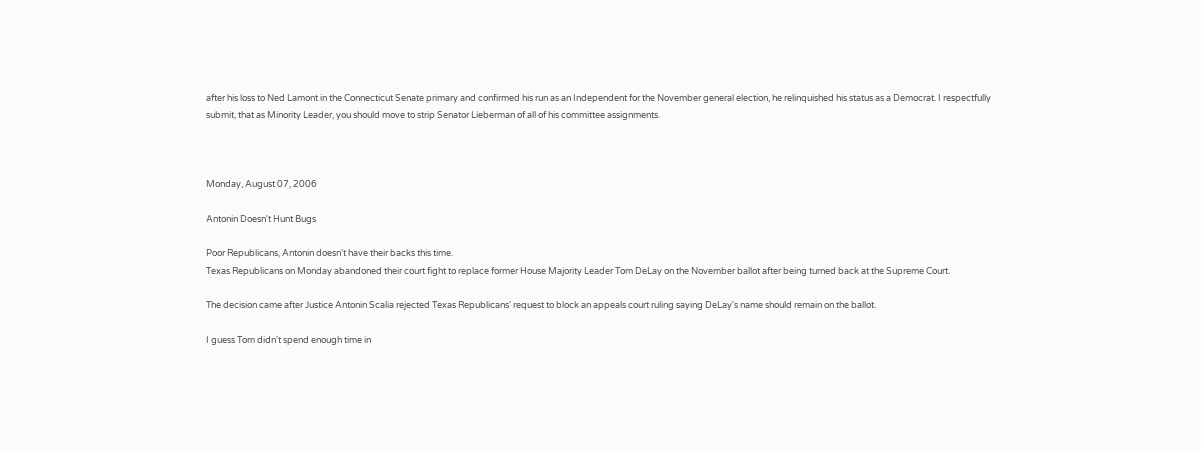after his loss to Ned Lamont in the Connecticut Senate primary and confirmed his run as an Independent for the November general election, he relinquished his status as a Democrat. I respectfully submit, that as Minority Leader, you should move to strip Senator Lieberman of all of his committee assignments.



Monday, August 07, 2006

Antonin Doesn't Hunt Bugs

Poor Republicans, Antonin doesn't have their backs this time.
Texas Republicans on Monday abandoned their court fight to replace former House Majority Leader Tom DeLay on the November ballot after being turned back at the Supreme Court.

The decision came after Justice Antonin Scalia rejected Texas Republicans' request to block an appeals court ruling saying DeLay's name should remain on the ballot.

I guess Tom didn't spend enough time in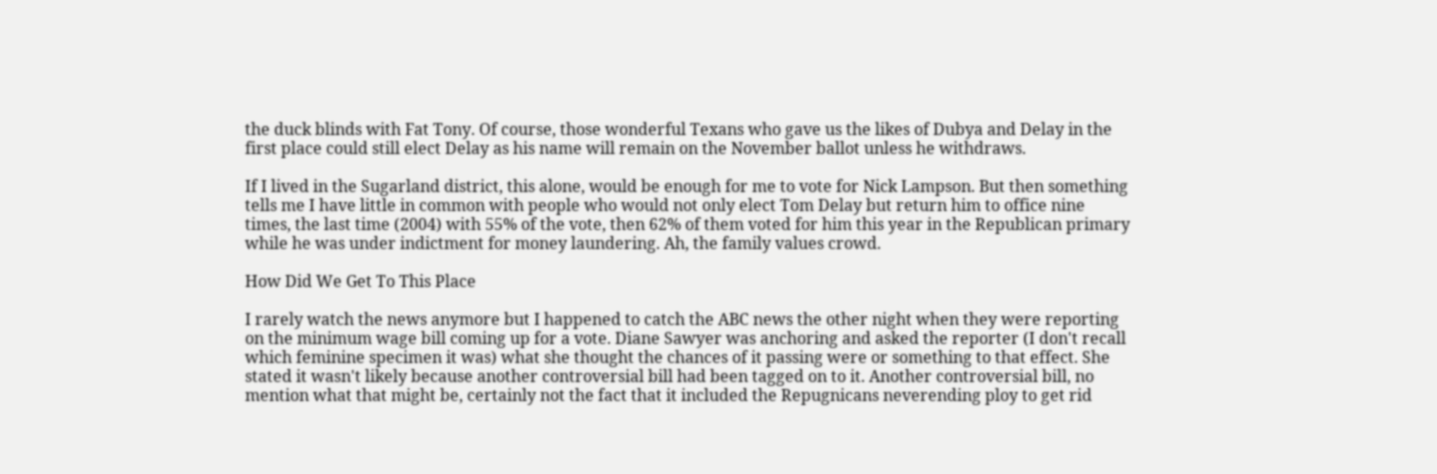the duck blinds with Fat Tony. Of course, those wonderful Texans who gave us the likes of Dubya and Delay in the first place could still elect Delay as his name will remain on the November ballot unless he withdraws.

If I lived in the Sugarland district, this alone, would be enough for me to vote for Nick Lampson. But then something tells me I have little in common with people who would not only elect Tom Delay but return him to office nine times, the last time (2004) with 55% of the vote, then 62% of them voted for him this year in the Republican primary while he was under indictment for money laundering. Ah, the family values crowd.

How Did We Get To This Place

I rarely watch the news anymore but I happened to catch the ABC news the other night when they were reporting on the minimum wage bill coming up for a vote. Diane Sawyer was anchoring and asked the reporter (I don't recall which feminine specimen it was) what she thought the chances of it passing were or something to that effect. She stated it wasn't likely because another controversial bill had been tagged on to it. Another controversial bill, no mention what that might be, certainly not the fact that it included the Repugnicans neverending ploy to get rid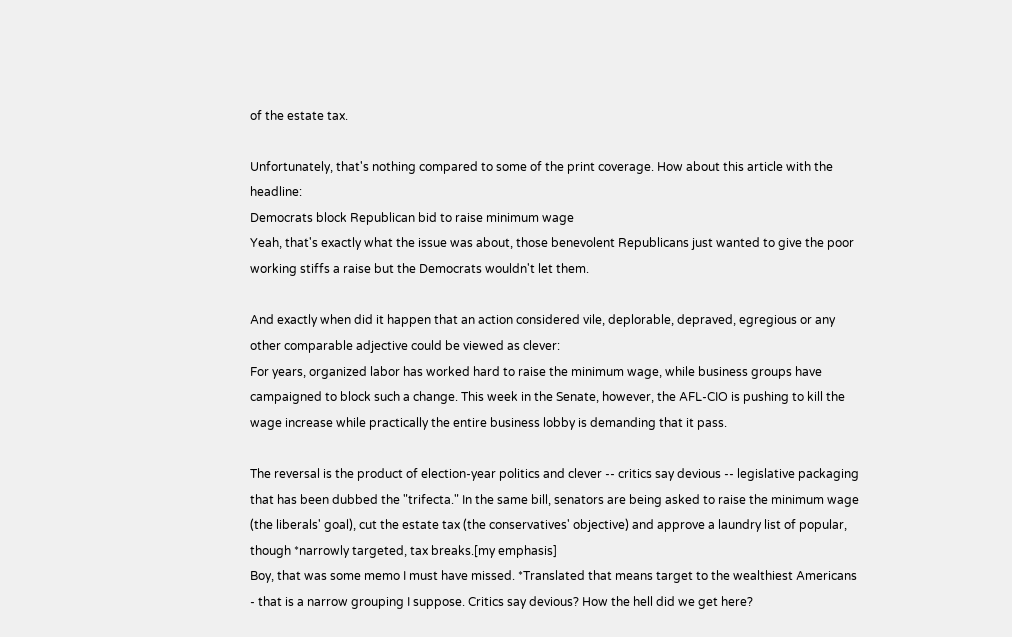of the estate tax.

Unfortunately, that's nothing compared to some of the print coverage. How about this article with the headline:
Democrats block Republican bid to raise minimum wage
Yeah, that's exactly what the issue was about, those benevolent Republicans just wanted to give the poor working stiffs a raise but the Democrats wouldn't let them.

And exactly when did it happen that an action considered vile, deplorable, depraved, egregious or any other comparable adjective could be viewed as clever:
For years, organized labor has worked hard to raise the minimum wage, while business groups have campaigned to block such a change. This week in the Senate, however, the AFL-CIO is pushing to kill the wage increase while practically the entire business lobby is demanding that it pass.

The reversal is the product of election-year politics and clever -- critics say devious -- legislative packaging that has been dubbed the "trifecta." In the same bill, senators are being asked to raise the minimum wage (the liberals' goal), cut the estate tax (the conservatives' objective) and approve a laundry list of popular, though *narrowly targeted, tax breaks.[my emphasis]
Boy, that was some memo I must have missed. *Translated that means target to the wealthiest Americans - that is a narrow grouping I suppose. Critics say devious? How the hell did we get here?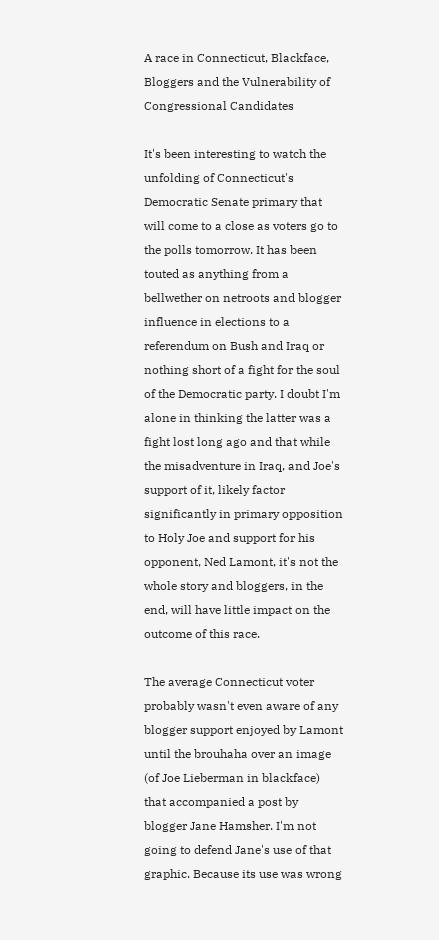A race in Connecticut, Blackface, Bloggers and the Vulnerability of Congressional Candidates

It's been interesting to watch the unfolding of Connecticut's Democratic Senate primary that will come to a close as voters go to the polls tomorrow. It has been touted as anything from a bellwether on netroots and blogger influence in elections to a referendum on Bush and Iraq or nothing short of a fight for the soul of the Democratic party. I doubt I'm alone in thinking the latter was a fight lost long ago and that while the misadventure in Iraq, and Joe's support of it, likely factor significantly in primary opposition to Holy Joe and support for his opponent, Ned Lamont, it's not the whole story and bloggers, in the end, will have little impact on the outcome of this race.

The average Connecticut voter probably wasn't even aware of any blogger support enjoyed by Lamont until the brouhaha over an image (of Joe Lieberman in blackface) that accompanied a post by blogger Jane Hamsher. I'm not going to defend Jane's use of that graphic. Because its use was wrong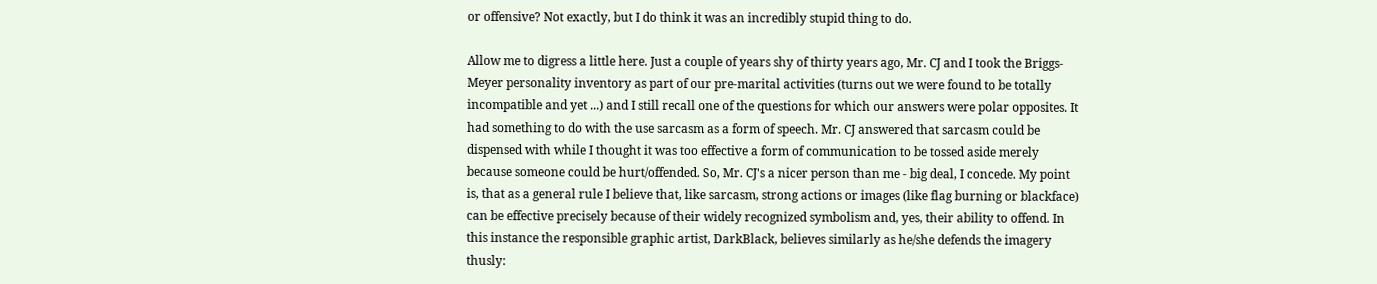or offensive? Not exactly, but I do think it was an incredibly stupid thing to do.

Allow me to digress a little here. Just a couple of years shy of thirty years ago, Mr. CJ and I took the Briggs-Meyer personality inventory as part of our pre-marital activities (turns out we were found to be totally incompatible and yet ...) and I still recall one of the questions for which our answers were polar opposites. It had something to do with the use sarcasm as a form of speech. Mr. CJ answered that sarcasm could be dispensed with while I thought it was too effective a form of communication to be tossed aside merely because someone could be hurt/offended. So, Mr. CJ's a nicer person than me - big deal, I concede. My point is, that as a general rule I believe that, like sarcasm, strong actions or images (like flag burning or blackface) can be effective precisely because of their widely recognized symbolism and, yes, their ability to offend. In this instance the responsible graphic artist, DarkBlack, believes similarly as he/she defends the imagery thusly: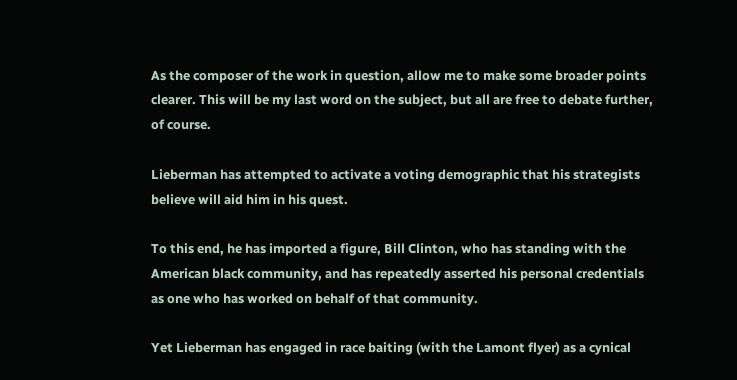As the composer of the work in question, allow me to make some broader points clearer. This will be my last word on the subject, but all are free to debate further, of course.

Lieberman has attempted to activate a voting demographic that his strategists believe will aid him in his quest.

To this end, he has imported a figure, Bill Clinton, who has standing with the American black community, and has repeatedly asserted his personal credentials as one who has worked on behalf of that community.

Yet Lieberman has engaged in race baiting (with the Lamont flyer) as a cynical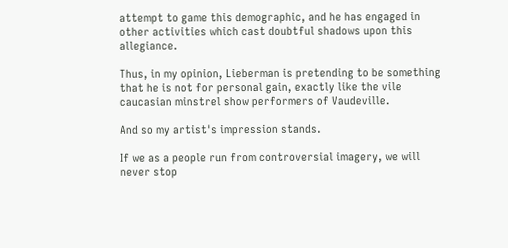attempt to game this demographic, and he has engaged in other activities which cast doubtful shadows upon this allegiance.

Thus, in my opinion, Lieberman is pretending to be something that he is not for personal gain, exactly like the vile caucasian minstrel show performers of Vaudeville.

And so my artist's impression stands.

If we as a people run from controversial imagery, we will never stop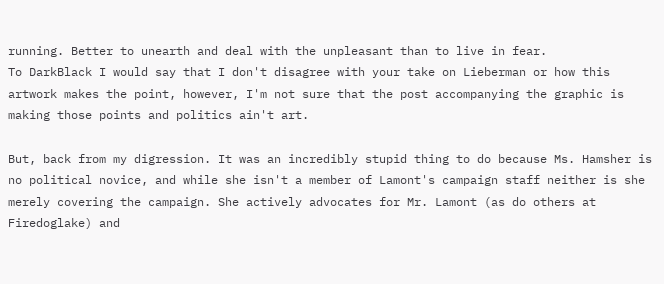running. Better to unearth and deal with the unpleasant than to live in fear.
To DarkBlack I would say that I don't disagree with your take on Lieberman or how this artwork makes the point, however, I'm not sure that the post accompanying the graphic is making those points and politics ain't art.

But, back from my digression. It was an incredibly stupid thing to do because Ms. Hamsher is no political novice, and while she isn't a member of Lamont's campaign staff neither is she merely covering the campaign. She actively advocates for Mr. Lamont (as do others at Firedoglake) and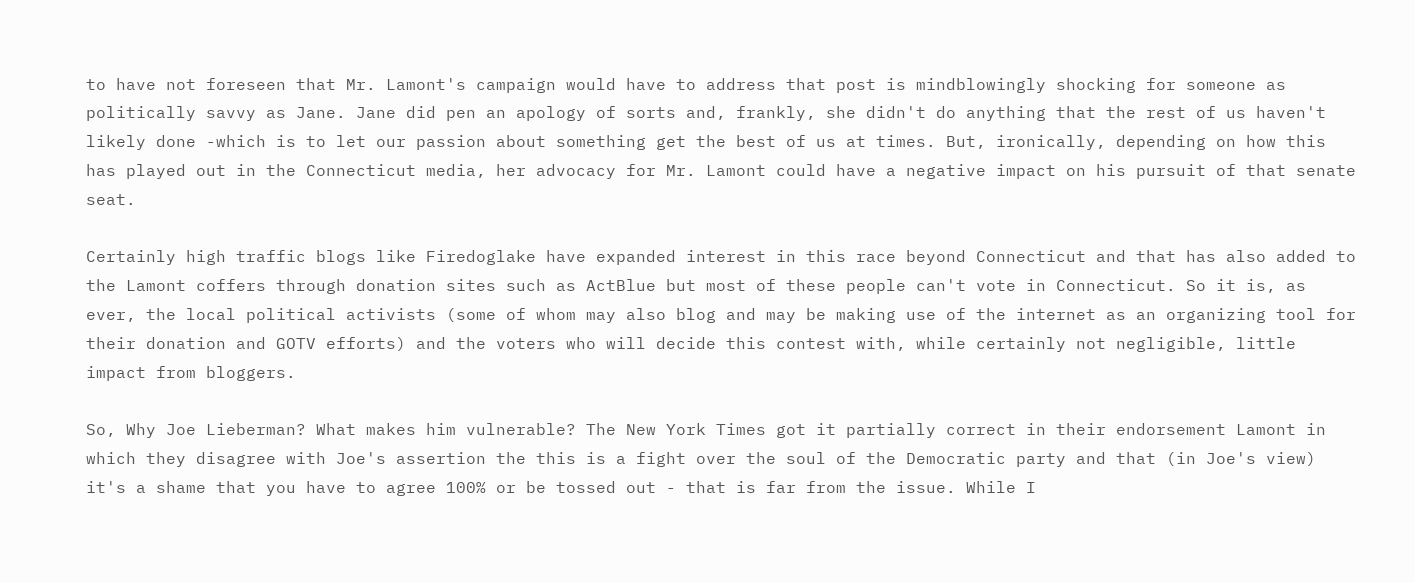to have not foreseen that Mr. Lamont's campaign would have to address that post is mindblowingly shocking for someone as politically savvy as Jane. Jane did pen an apology of sorts and, frankly, she didn't do anything that the rest of us haven't likely done -which is to let our passion about something get the best of us at times. But, ironically, depending on how this has played out in the Connecticut media, her advocacy for Mr. Lamont could have a negative impact on his pursuit of that senate seat.

Certainly high traffic blogs like Firedoglake have expanded interest in this race beyond Connecticut and that has also added to the Lamont coffers through donation sites such as ActBlue but most of these people can't vote in Connecticut. So it is, as ever, the local political activists (some of whom may also blog and may be making use of the internet as an organizing tool for their donation and GOTV efforts) and the voters who will decide this contest with, while certainly not negligible, little impact from bloggers.

So, Why Joe Lieberman? What makes him vulnerable? The New York Times got it partially correct in their endorsement Lamont in which they disagree with Joe's assertion the this is a fight over the soul of the Democratic party and that (in Joe's view) it's a shame that you have to agree 100% or be tossed out - that is far from the issue. While I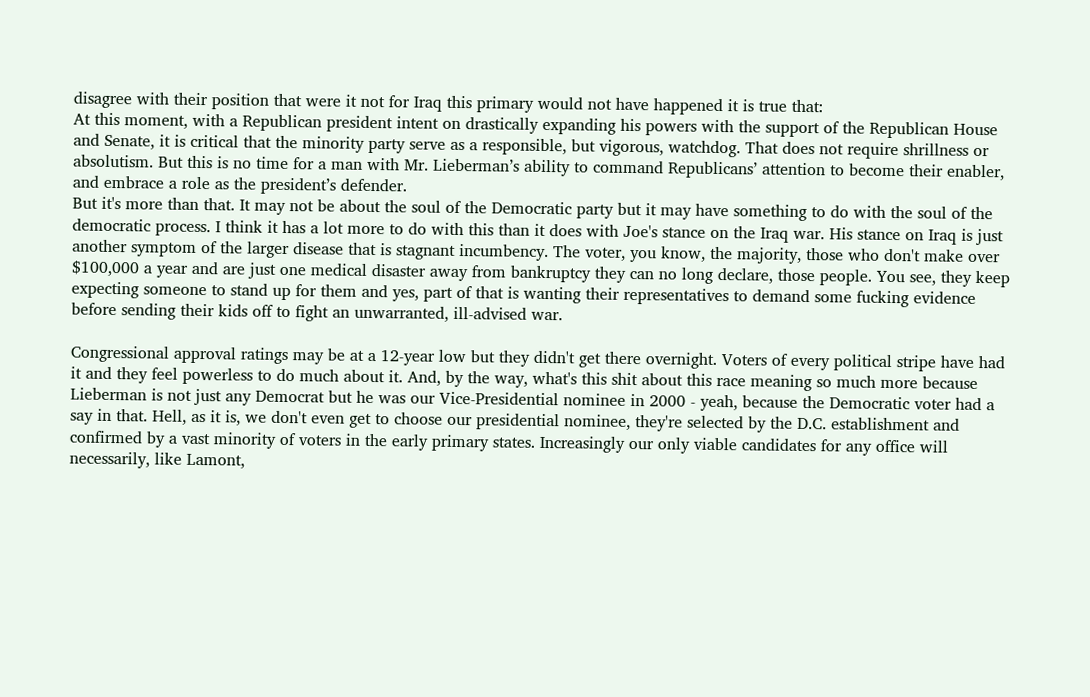disagree with their position that were it not for Iraq this primary would not have happened it is true that:
At this moment, with a Republican president intent on drastically expanding his powers with the support of the Republican House and Senate, it is critical that the minority party serve as a responsible, but vigorous, watchdog. That does not require shrillness or absolutism. But this is no time for a man with Mr. Lieberman’s ability to command Republicans’ attention to become their enabler, and embrace a role as the president’s defender.
But it's more than that. It may not be about the soul of the Democratic party but it may have something to do with the soul of the democratic process. I think it has a lot more to do with this than it does with Joe's stance on the Iraq war. His stance on Iraq is just another symptom of the larger disease that is stagnant incumbency. The voter, you know, the majority, those who don't make over $100,000 a year and are just one medical disaster away from bankruptcy they can no long declare, those people. You see, they keep expecting someone to stand up for them and yes, part of that is wanting their representatives to demand some fucking evidence before sending their kids off to fight an unwarranted, ill-advised war.

Congressional approval ratings may be at a 12-year low but they didn't get there overnight. Voters of every political stripe have had it and they feel powerless to do much about it. And, by the way, what's this shit about this race meaning so much more because Lieberman is not just any Democrat but he was our Vice-Presidential nominee in 2000 - yeah, because the Democratic voter had a say in that. Hell, as it is, we don't even get to choose our presidential nominee, they're selected by the D.C. establishment and confirmed by a vast minority of voters in the early primary states. Increasingly our only viable candidates for any office will necessarily, like Lamont,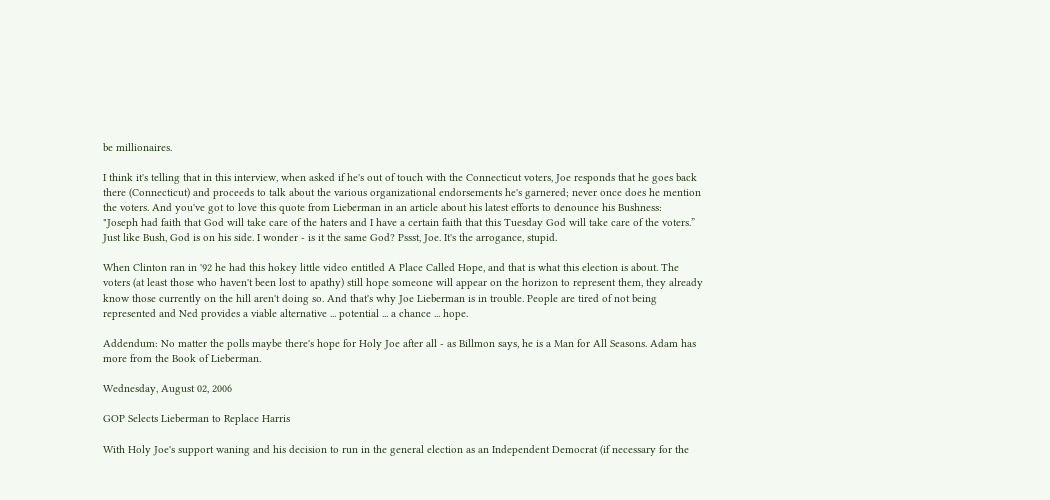be millionaires.

I think it's telling that in this interview, when asked if he's out of touch with the Connecticut voters, Joe responds that he goes back there (Connecticut) and proceeds to talk about the various organizational endorsements he's garnered; never once does he mention the voters. And you've got to love this quote from Lieberman in an article about his latest efforts to denounce his Bushness:
"Joseph had faith that God will take care of the haters and I have a certain faith that this Tuesday God will take care of the voters.”
Just like Bush, God is on his side. I wonder - is it the same God? Pssst, Joe. It's the arrogance, stupid.

When Clinton ran in '92 he had this hokey little video entitled A Place Called Hope, and that is what this election is about. The voters (at least those who haven't been lost to apathy) still hope someone will appear on the horizon to represent them, they already know those currently on the hill aren't doing so. And that's why Joe Lieberman is in trouble. People are tired of not being represented and Ned provides a viable alternative ... potential ... a chance ... hope.

Addendum: No matter the polls maybe there's hope for Holy Joe after all - as Billmon says, he is a Man for All Seasons. Adam has more from the Book of Lieberman.

Wednesday, August 02, 2006

GOP Selects Lieberman to Replace Harris

With Holy Joe's support waning and his decision to run in the general election as an Independent Democrat (if necessary for the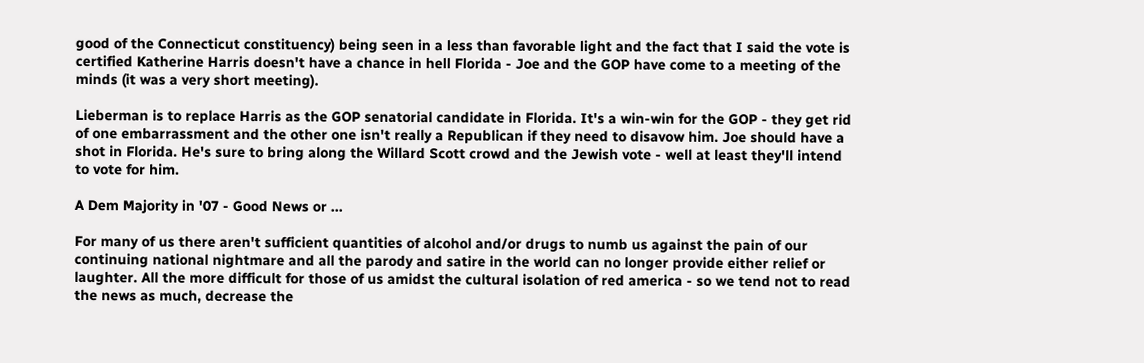good of the Connecticut constituency) being seen in a less than favorable light and the fact that I said the vote is certified Katherine Harris doesn't have a chance in hell Florida - Joe and the GOP have come to a meeting of the minds (it was a very short meeting).

Lieberman is to replace Harris as the GOP senatorial candidate in Florida. It's a win-win for the GOP - they get rid of one embarrassment and the other one isn't really a Republican if they need to disavow him. Joe should have a shot in Florida. He's sure to bring along the Willard Scott crowd and the Jewish vote - well at least they'll intend to vote for him.

A Dem Majority in '07 - Good News or ...

For many of us there aren't sufficient quantities of alcohol and/or drugs to numb us against the pain of our continuing national nightmare and all the parody and satire in the world can no longer provide either relief or laughter. All the more difficult for those of us amidst the cultural isolation of red america - so we tend not to read the news as much, decrease the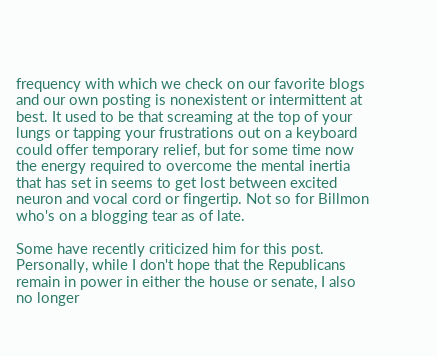frequency with which we check on our favorite blogs and our own posting is nonexistent or intermittent at best. It used to be that screaming at the top of your lungs or tapping your frustrations out on a keyboard could offer temporary relief, but for some time now the energy required to overcome the mental inertia that has set in seems to get lost between excited neuron and vocal cord or fingertip. Not so for Billmon who's on a blogging tear as of late.

Some have recently criticized him for this post. Personally, while I don't hope that the Republicans remain in power in either the house or senate, I also no longer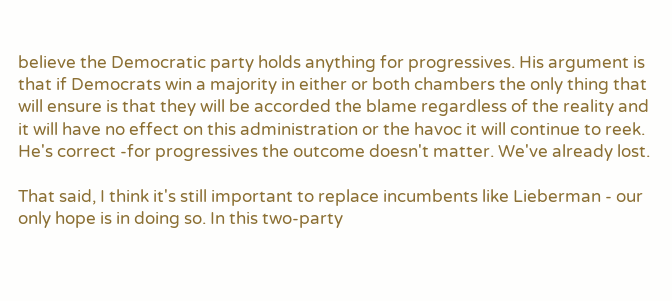believe the Democratic party holds anything for progressives. His argument is that if Democrats win a majority in either or both chambers the only thing that will ensure is that they will be accorded the blame regardless of the reality and it will have no effect on this administration or the havoc it will continue to reek. He's correct -for progressives the outcome doesn't matter. We've already lost.

That said, I think it's still important to replace incumbents like Lieberman - our only hope is in doing so. In this two-party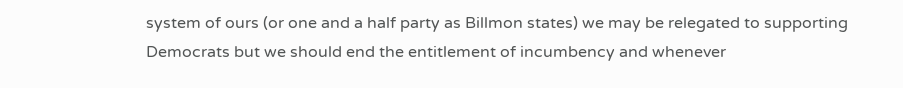system of ours (or one and a half party as Billmon states) we may be relegated to supporting Democrats but we should end the entitlement of incumbency and whenever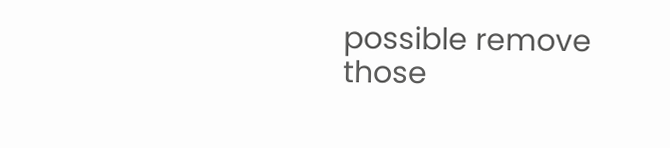possible remove those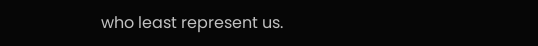who least represent us.